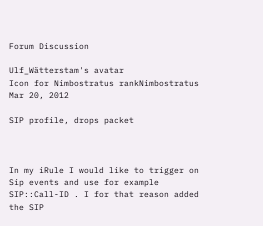Forum Discussion

Ulf_Wätterstam's avatar
Icon for Nimbostratus rankNimbostratus
Mar 20, 2012

SIP profile, drops packet



In my iRule I would like to trigger on Sip events and use for example SIP::Call-ID . I for that reason added the SIP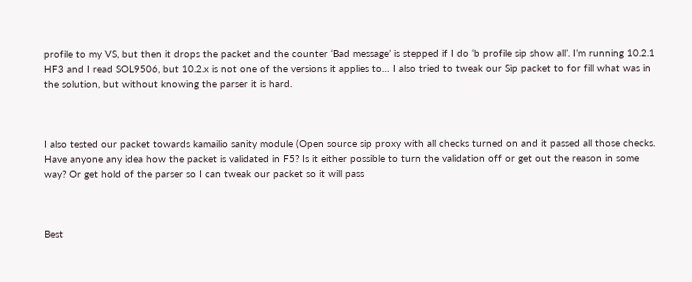profile to my VS, but then it drops the packet and the counter ‘Bad message’ is stepped if I do ‘b profile sip show all’. I’m running 10.2.1 HF3 and I read SOL9506, but 10.2.x is not one of the versions it applies to… I also tried to tweak our Sip packet to for fill what was in the solution, but without knowing the parser it is hard.



I also tested our packet towards kamailio sanity module (Open source sip proxy with all checks turned on and it passed all those checks. Have anyone any idea how the packet is validated in F5? Is it either possible to turn the validation off or get out the reason in some way? Or get hold of the parser so I can tweak our packet so it will pass



Best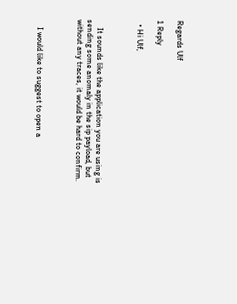Regards Ulf

1 Reply

  • Hi Ulf,



    It sounds like the application you are using is sending some anomaly in the sip payload, but without any traces, it would be hard to confirm.



    I would like to suggest to open a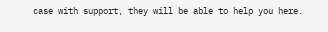case with support, they will be able to help you here.